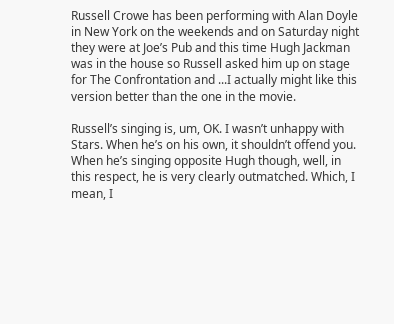Russell Crowe has been performing with Alan Doyle in New York on the weekends and on Saturday night they were at Joe’s Pub and this time Hugh Jackman was in the house so Russell asked him up on stage for The Confrontation and ...I actually might like this version better than the one in the movie.

Russell’s singing is, um, OK. I wasn’t unhappy with Stars. When he’s on his own, it shouldn’t offend you. When he’s singing opposite Hugh though, well, in this respect, he is very clearly outmatched. Which, I mean, I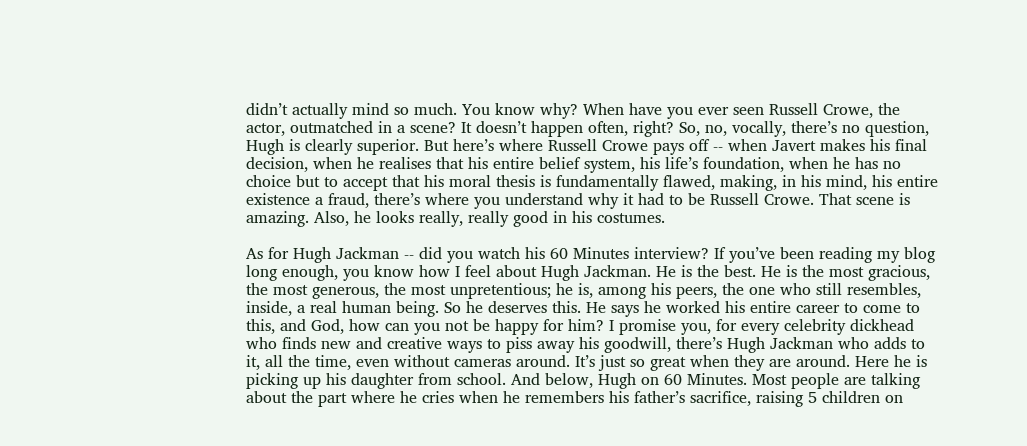didn’t actually mind so much. You know why? When have you ever seen Russell Crowe, the actor, outmatched in a scene? It doesn’t happen often, right? So, no, vocally, there’s no question, Hugh is clearly superior. But here’s where Russell Crowe pays off -- when Javert makes his final decision, when he realises that his entire belief system, his life’s foundation, when he has no choice but to accept that his moral thesis is fundamentally flawed, making, in his mind, his entire existence a fraud, there’s where you understand why it had to be Russell Crowe. That scene is amazing. Also, he looks really, really good in his costumes.

As for Hugh Jackman -- did you watch his 60 Minutes interview? If you’ve been reading my blog long enough, you know how I feel about Hugh Jackman. He is the best. He is the most gracious, the most generous, the most unpretentious; he is, among his peers, the one who still resembles, inside, a real human being. So he deserves this. He says he worked his entire career to come to this, and God, how can you not be happy for him? I promise you, for every celebrity dickhead who finds new and creative ways to piss away his goodwill, there’s Hugh Jackman who adds to it, all the time, even without cameras around. It’s just so great when they are around. Here he is picking up his daughter from school. And below, Hugh on 60 Minutes. Most people are talking about the part where he cries when he remembers his father’s sacrifice, raising 5 children on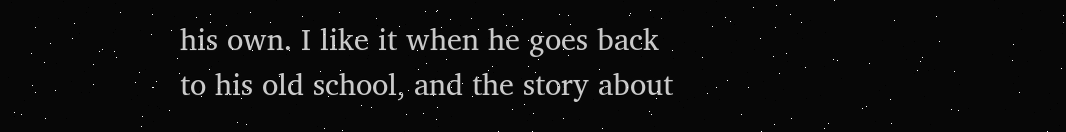his own. I like it when he goes back to his old school, and the story about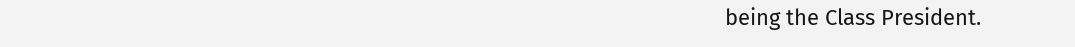being the Class President.